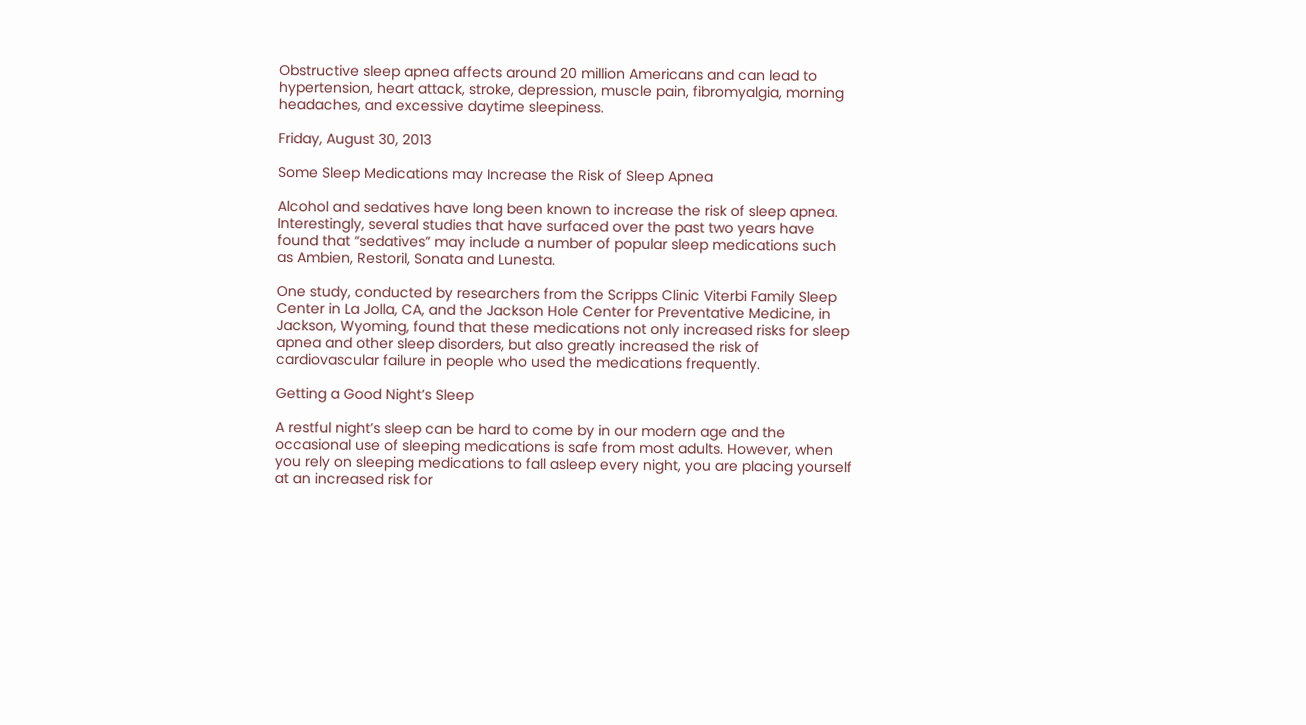Obstructive sleep apnea affects around 20 million Americans and can lead to hypertension, heart attack, stroke, depression, muscle pain, fibromyalgia, morning headaches, and excessive daytime sleepiness.

Friday, August 30, 2013

Some Sleep Medications may Increase the Risk of Sleep Apnea

Alcohol and sedatives have long been known to increase the risk of sleep apnea. Interestingly, several studies that have surfaced over the past two years have found that “sedatives” may include a number of popular sleep medications such as Ambien, Restoril, Sonata and Lunesta.

One study, conducted by researchers from the Scripps Clinic Viterbi Family Sleep Center in La Jolla, CA, and the Jackson Hole Center for Preventative Medicine, in Jackson, Wyoming, found that these medications not only increased risks for sleep apnea and other sleep disorders, but also greatly increased the risk of cardiovascular failure in people who used the medications frequently.

Getting a Good Night’s Sleep

A restful night’s sleep can be hard to come by in our modern age and the occasional use of sleeping medications is safe from most adults. However, when you rely on sleeping medications to fall asleep every night, you are placing yourself at an increased risk for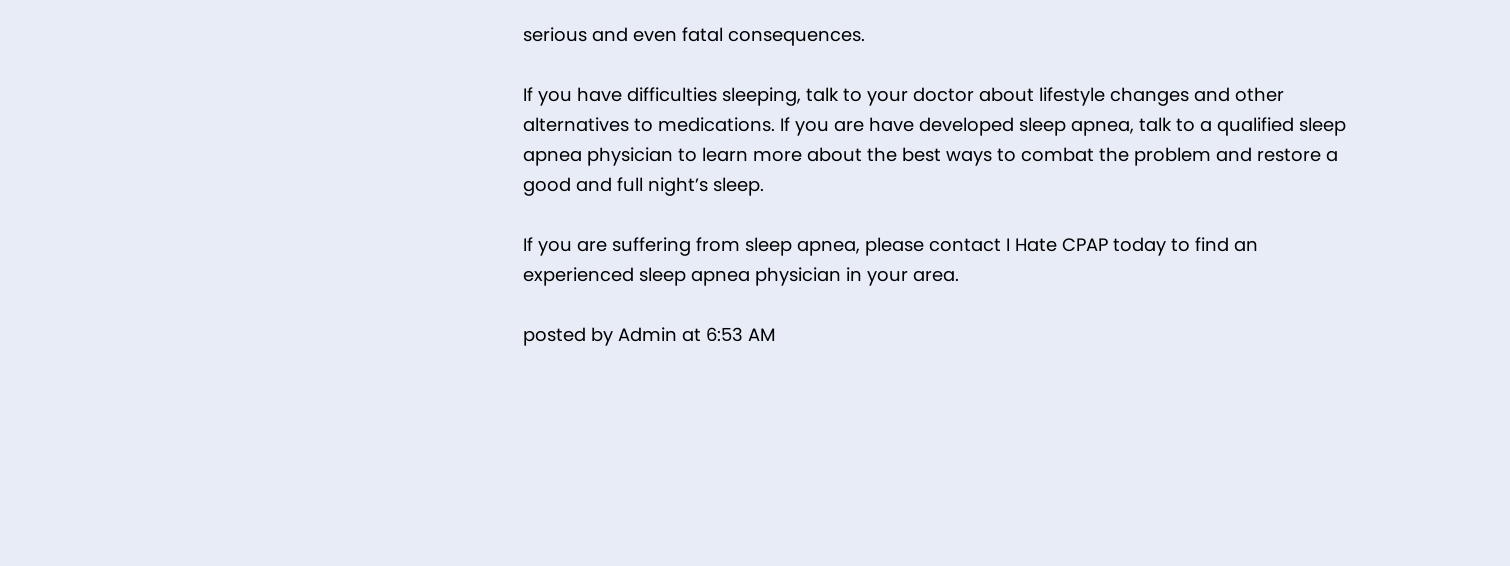serious and even fatal consequences.

If you have difficulties sleeping, talk to your doctor about lifestyle changes and other alternatives to medications. If you are have developed sleep apnea, talk to a qualified sleep apnea physician to learn more about the best ways to combat the problem and restore a good and full night’s sleep.

If you are suffering from sleep apnea, please contact I Hate CPAP today to find an experienced sleep apnea physician in your area.

posted by Admin at 6:53 AM